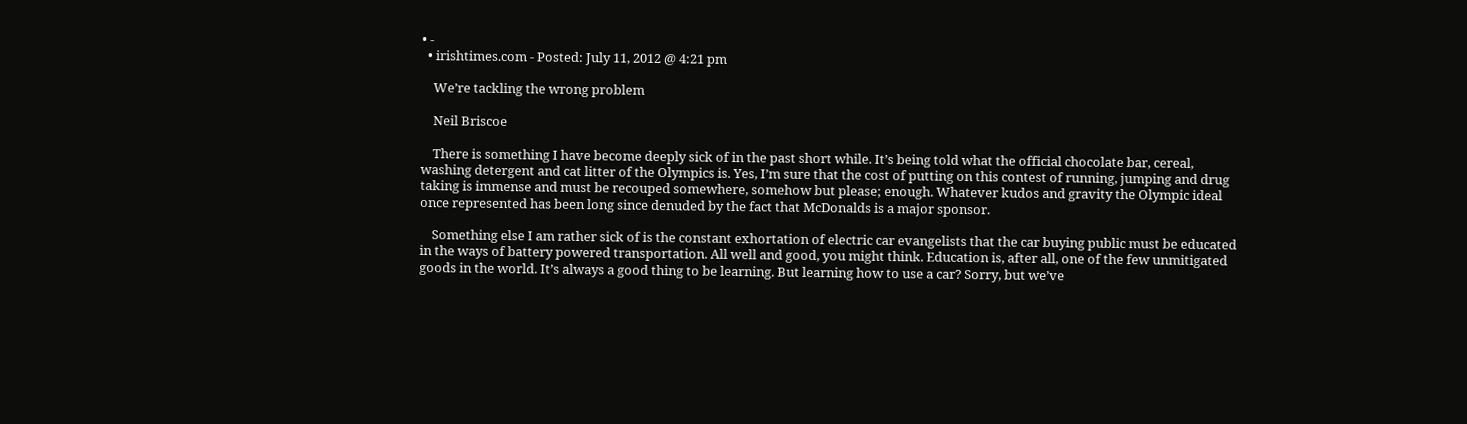• -
  • irishtimes.com - Posted: July 11, 2012 @ 4:21 pm

    We’re tackling the wrong problem

    Neil Briscoe

    There is something I have become deeply sick of in the past short while. It’s being told what the official chocolate bar, cereal, washing detergent and cat litter of the Olympics is. Yes, I’m sure that the cost of putting on this contest of running, jumping and drug taking is immense and must be recouped somewhere, somehow but please; enough. Whatever kudos and gravity the Olympic ideal once represented has been long since denuded by the fact that McDonalds is a major sponsor.

    Something else I am rather sick of is the constant exhortation of electric car evangelists that the car buying public must be educated in the ways of battery powered transportation. All well and good, you might think. Education is, after all, one of the few unmitigated goods in the world. It’s always a good thing to be learning. But learning how to use a car? Sorry, but we’ve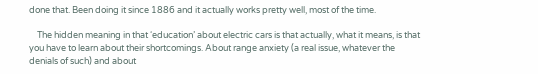done that. Been doing it since 1886 and it actually works pretty well, most of the time.

    The hidden meaning in that ‘education’ about electric cars is that actually, what it means, is that you have to learn about their shortcomings. About range anxiety (a real issue, whatever the denials of such) and about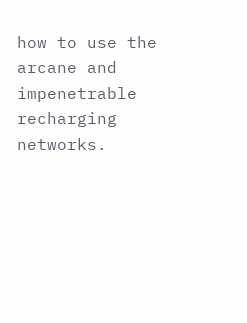how to use the arcane and impenetrable recharging networks.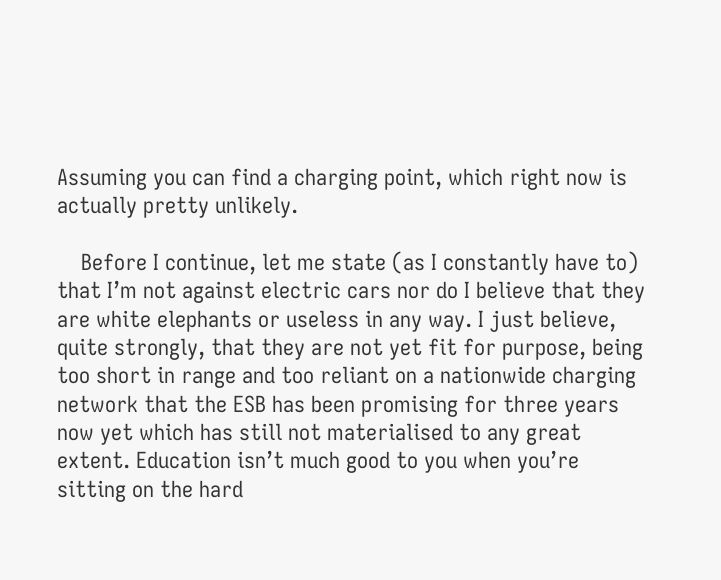Assuming you can find a charging point, which right now is actually pretty unlikely.

    Before I continue, let me state (as I constantly have to) that I’m not against electric cars nor do I believe that they are white elephants or useless in any way. I just believe, quite strongly, that they are not yet fit for purpose, being too short in range and too reliant on a nationwide charging network that the ESB has been promising for three years now yet which has still not materialised to any great extent. Education isn’t much good to you when you’re sitting on the hard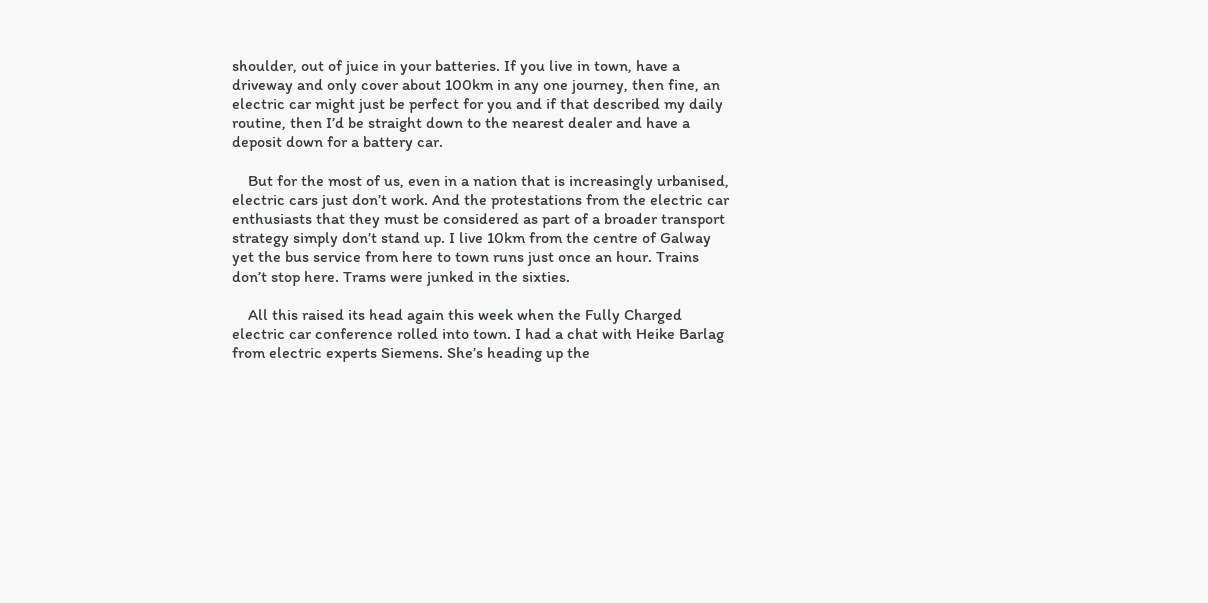shoulder, out of juice in your batteries. If you live in town, have a driveway and only cover about 100km in any one journey, then fine, an electric car might just be perfect for you and if that described my daily routine, then I’d be straight down to the nearest dealer and have a deposit down for a battery car.

    But for the most of us, even in a nation that is increasingly urbanised, electric cars just don’t work. And the protestations from the electric car enthusiasts that they must be considered as part of a broader transport strategy simply don’t stand up. I live 10km from the centre of Galway yet the bus service from here to town runs just once an hour. Trains don’t stop here. Trams were junked in the sixties.

    All this raised its head again this week when the Fully Charged electric car conference rolled into town. I had a chat with Heike Barlag from electric experts Siemens. She’s heading up the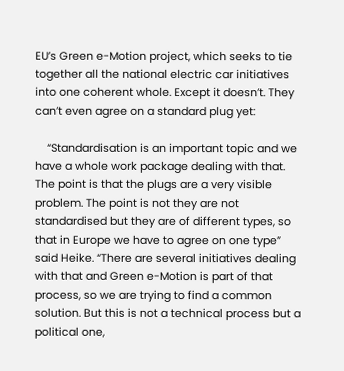EU’s Green e-Motion project, which seeks to tie together all the national electric car initiatives into one coherent whole. Except it doesn’t. They can’t even agree on a standard plug yet:

    “Standardisation is an important topic and we have a whole work package dealing with that. The point is that the plugs are a very visible problem. The point is not they are not standardised but they are of different types, so that in Europe we have to agree on one type” said Heike. “There are several initiatives dealing with that and Green e-Motion is part of that process, so we are trying to find a common solution. But this is not a technical process but a political one,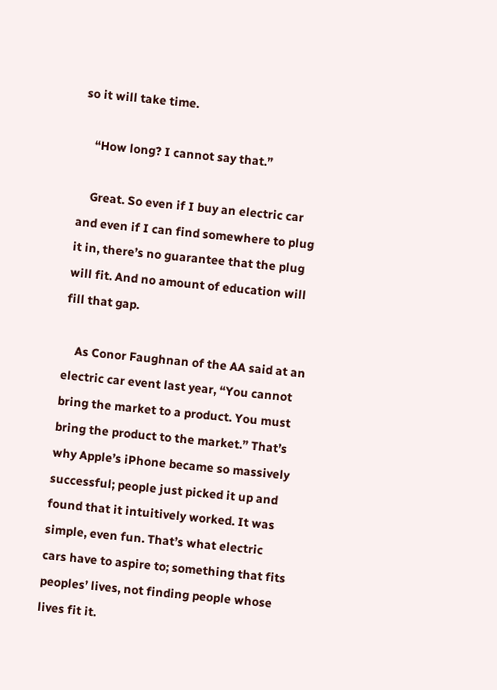so it will take time.

    “How long? I cannot say that.”

    Great. So even if I buy an electric car and even if I can find somewhere to plug it in, there’s no guarantee that the plug will fit. And no amount of education will fill that gap.

    As Conor Faughnan of the AA said at an electric car event last year, “You cannot bring the market to a product. You must bring the product to the market.” That’s why Apple’s iPhone became so massively successful; people just picked it up and found that it intuitively worked. It was simple, even fun. That’s what electric cars have to aspire to; something that fits peoples’ lives, not finding people whose lives fit it.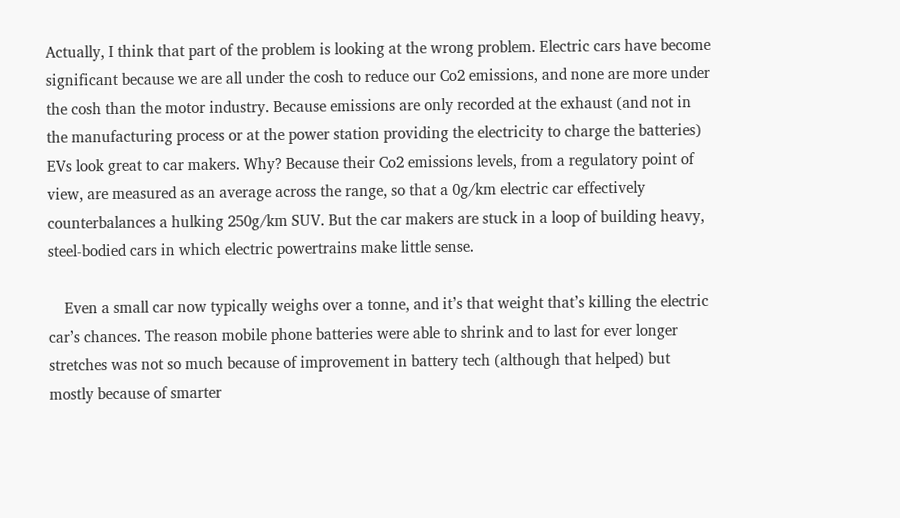Actually, I think that part of the problem is looking at the wrong problem. Electric cars have become significant because we are all under the cosh to reduce our Co2 emissions, and none are more under the cosh than the motor industry. Because emissions are only recorded at the exhaust (and not in the manufacturing process or at the power station providing the electricity to charge the batteries) EVs look great to car makers. Why? Because their Co2 emissions levels, from a regulatory point of view, are measured as an average across the range, so that a 0g/km electric car effectively counterbalances a hulking 250g/km SUV. But the car makers are stuck in a loop of building heavy, steel-bodied cars in which electric powertrains make little sense.

    Even a small car now typically weighs over a tonne, and it’s that weight that’s killing the electric car’s chances. The reason mobile phone batteries were able to shrink and to last for ever longer stretches was not so much because of improvement in battery tech (although that helped) but mostly because of smarter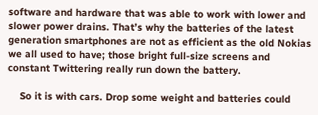software and hardware that was able to work with lower and slower power drains. That’s why the batteries of the latest generation smartphones are not as efficient as the old Nokias we all used to have; those bright full-size screens and constant Twittering really run down the battery.

    So it is with cars. Drop some weight and batteries could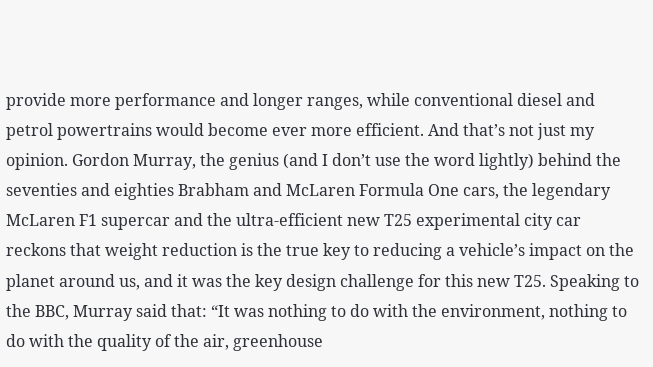provide more performance and longer ranges, while conventional diesel and petrol powertrains would become ever more efficient. And that’s not just my opinion. Gordon Murray, the genius (and I don’t use the word lightly) behind the seventies and eighties Brabham and McLaren Formula One cars, the legendary McLaren F1 supercar and the ultra-efficient new T25 experimental city car reckons that weight reduction is the true key to reducing a vehicle’s impact on the planet around us, and it was the key design challenge for this new T25. Speaking to the BBC, Murray said that: “It was nothing to do with the environment, nothing to do with the quality of the air, greenhouse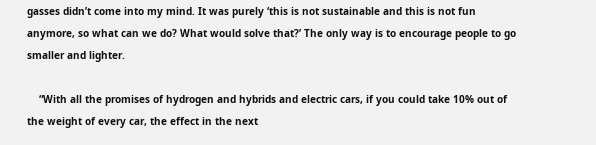gasses didn’t come into my mind. It was purely ‘this is not sustainable and this is not fun anymore, so what can we do? What would solve that?’ The only way is to encourage people to go smaller and lighter.

    “With all the promises of hydrogen and hybrids and electric cars, if you could take 10% out of the weight of every car, the effect in the next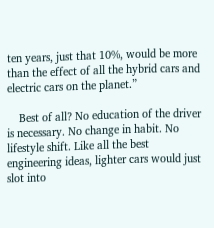ten years, just that 10%, would be more than the effect of all the hybrid cars and electric cars on the planet.”

    Best of all? No education of the driver is necessary. No change in habit. No lifestyle shift. Like all the best engineering ideas, lighter cars would just slot into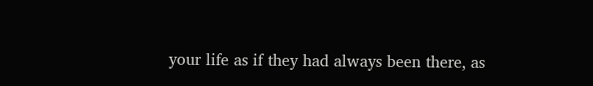your life as if they had always been there, as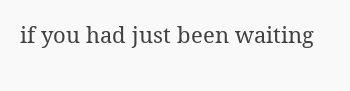if you had just been waiting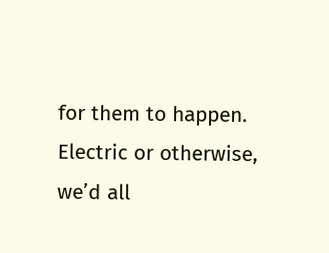for them to happen. Electric or otherwise, we’d all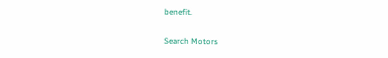benefit.

Search Motors